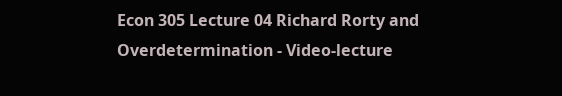Econ 305 Lecture 04 Richard Rorty and Overdetermination - Video-lecture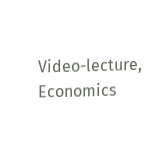Video-lecture, Economics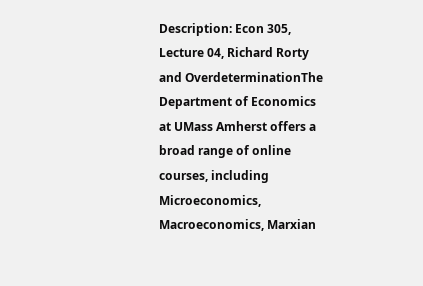Description: Econ 305, Lecture 04, Richard Rorty and OverdeterminationThe Department of Economics at UMass Amherst offers a broad range of online courses, including Microeconomics, Macroeconomics, Marxian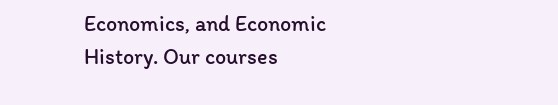Economics, and Economic History. Our courses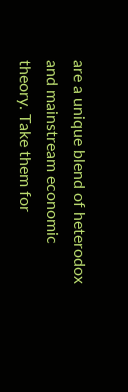are a unique blend of heterodox and mainstream economic theory. Take them for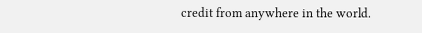credit from anywhere in the world.